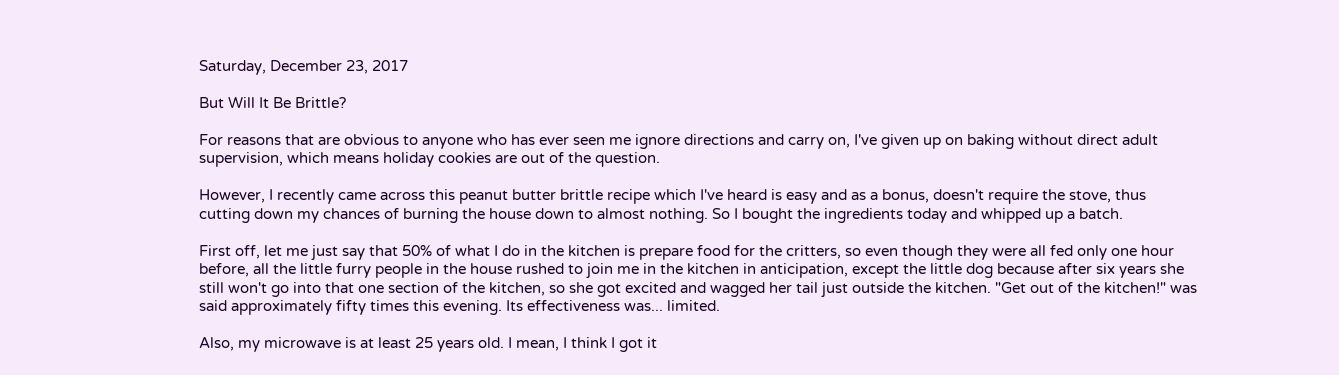Saturday, December 23, 2017

But Will It Be Brittle?

For reasons that are obvious to anyone who has ever seen me ignore directions and carry on, I've given up on baking without direct adult supervision, which means holiday cookies are out of the question.

However, I recently came across this peanut butter brittle recipe which I've heard is easy and as a bonus, doesn't require the stove, thus cutting down my chances of burning the house down to almost nothing. So I bought the ingredients today and whipped up a batch.

First off, let me just say that 50% of what I do in the kitchen is prepare food for the critters, so even though they were all fed only one hour before, all the little furry people in the house rushed to join me in the kitchen in anticipation, except the little dog because after six years she still won't go into that one section of the kitchen, so she got excited and wagged her tail just outside the kitchen. "Get out of the kitchen!" was said approximately fifty times this evening. Its effectiveness was... limited.

Also, my microwave is at least 25 years old. I mean, I think I got it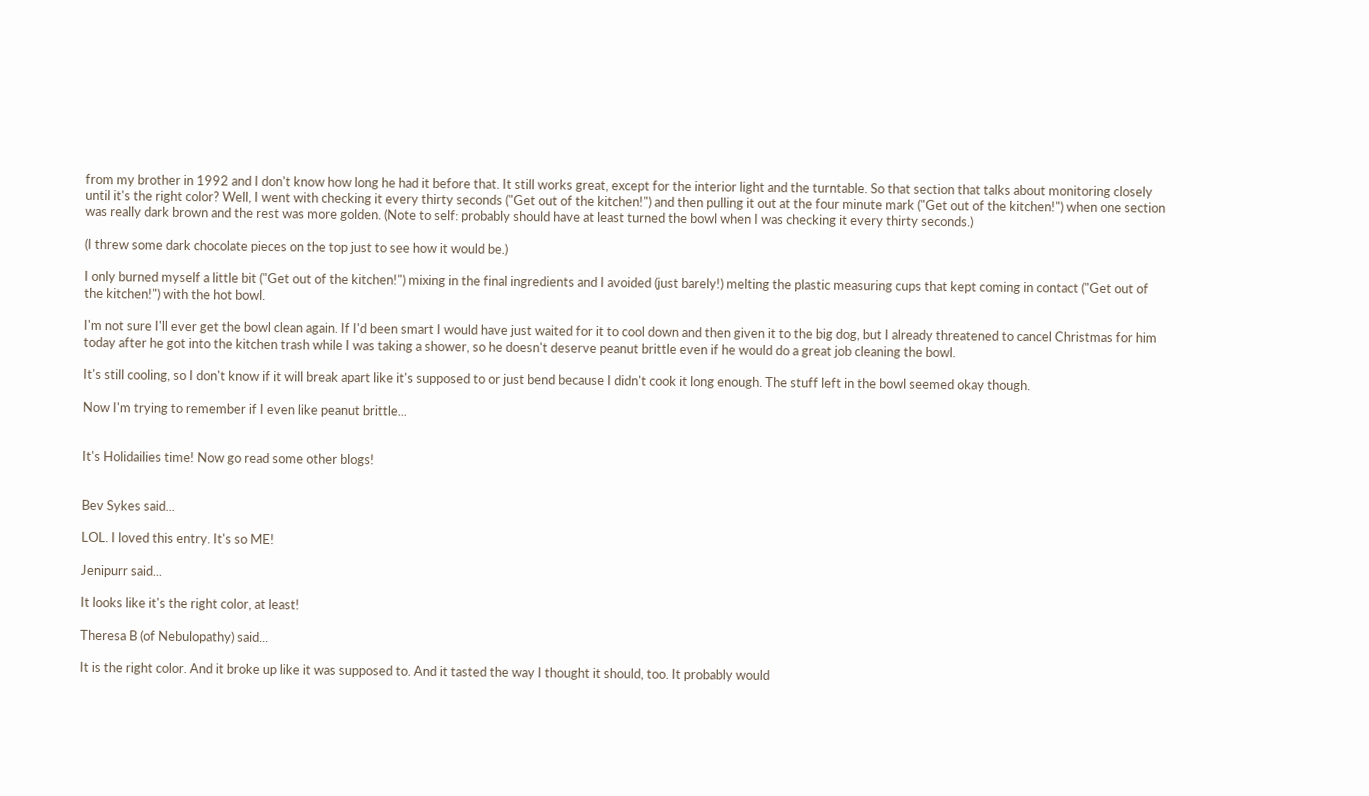from my brother in 1992 and I don't know how long he had it before that. It still works great, except for the interior light and the turntable. So that section that talks about monitoring closely until it's the right color? Well, I went with checking it every thirty seconds ("Get out of the kitchen!") and then pulling it out at the four minute mark ("Get out of the kitchen!") when one section was really dark brown and the rest was more golden. (Note to self: probably should have at least turned the bowl when I was checking it every thirty seconds.)

(I threw some dark chocolate pieces on the top just to see how it would be.)

I only burned myself a little bit ("Get out of the kitchen!") mixing in the final ingredients and I avoided (just barely!) melting the plastic measuring cups that kept coming in contact ("Get out of the kitchen!") with the hot bowl.

I'm not sure I'll ever get the bowl clean again. If I'd been smart I would have just waited for it to cool down and then given it to the big dog, but I already threatened to cancel Christmas for him today after he got into the kitchen trash while I was taking a shower, so he doesn't deserve peanut brittle even if he would do a great job cleaning the bowl.

It's still cooling, so I don't know if it will break apart like it's supposed to or just bend because I didn't cook it long enough. The stuff left in the bowl seemed okay though.

Now I'm trying to remember if I even like peanut brittle...


It's Holidailies time! Now go read some other blogs!


Bev Sykes said...

LOL. I loved this entry. It's so ME!

Jenipurr said...

It looks like it's the right color, at least!

Theresa B (of Nebulopathy) said...

It is the right color. And it broke up like it was supposed to. And it tasted the way I thought it should, too. It probably would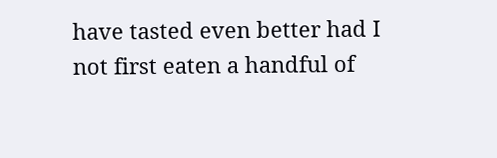have tasted even better had I not first eaten a handful of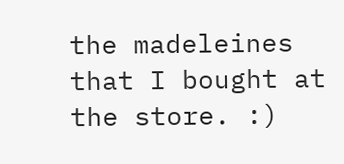the madeleines that I bought at the store. :)